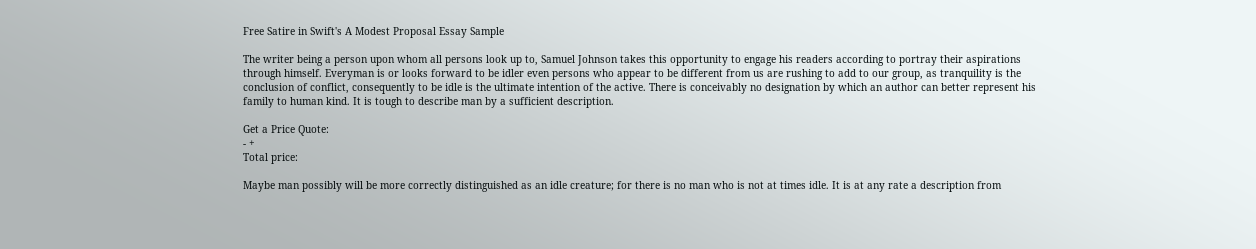Free Satire in Swift's A Modest Proposal Essay Sample

The writer being a person upon whom all persons look up to, Samuel Johnson takes this opportunity to engage his readers according to portray their aspirations through himself. Everyman is or looks forward to be idler even persons who appear to be different from us are rushing to add to our group, as tranquility is the conclusion of conflict, consequently to be idle is the ultimate intention of the active. There is conceivably no designation by which an author can better represent his family to human kind. It is tough to describe man by a sufficient description.

Get a Price Quote:
- +
Total price:

Maybe man possibly will be more correctly distinguished as an idle creature; for there is no man who is not at times idle. It is at any rate a description from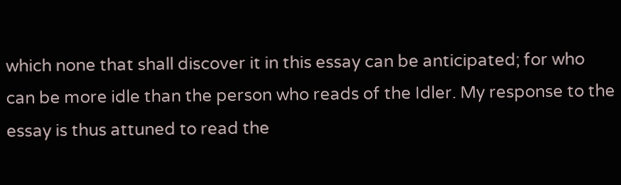which none that shall discover it in this essay can be anticipated; for who can be more idle than the person who reads of the Idler. My response to the essay is thus attuned to read the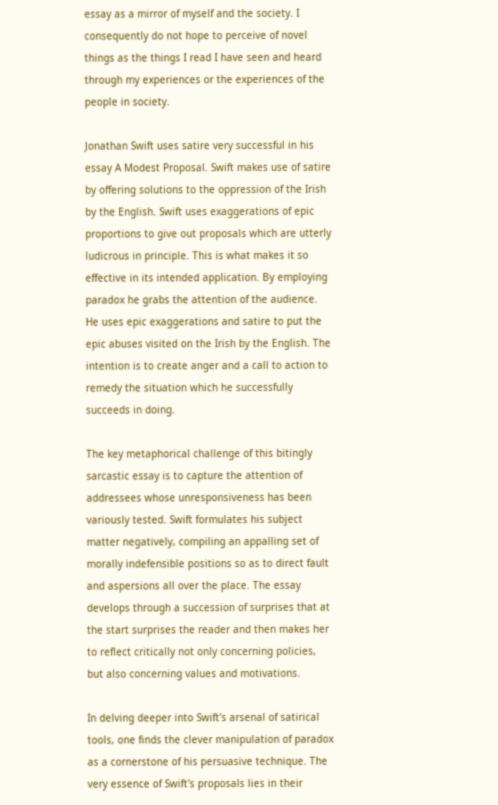essay as a mirror of myself and the society. I consequently do not hope to perceive of novel things as the things I read I have seen and heard through my experiences or the experiences of the people in society.

Jonathan Swift uses satire very successful in his essay A Modest Proposal. Swift makes use of satire by offering solutions to the oppression of the Irish by the English. Swift uses exaggerations of epic proportions to give out proposals which are utterly ludicrous in principle. This is what makes it so effective in its intended application. By employing paradox he grabs the attention of the audience. He uses epic exaggerations and satire to put the epic abuses visited on the Irish by the English. The intention is to create anger and a call to action to remedy the situation which he successfully succeeds in doing.

The key metaphorical challenge of this bitingly sarcastic essay is to capture the attention of addressees whose unresponsiveness has been variously tested. Swift formulates his subject matter negatively, compiling an appalling set of morally indefensible positions so as to direct fault and aspersions all over the place. The essay develops through a succession of surprises that at the start surprises the reader and then makes her to reflect critically not only concerning policies, but also concerning values and motivations.

In delving deeper into Swift's arsenal of satirical tools, one finds the clever manipulation of paradox as a cornerstone of his persuasive technique. The very essence of Swift's proposals lies in their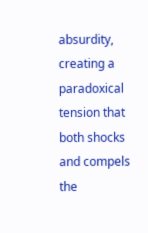absurdity, creating a paradoxical tension that both shocks and compels the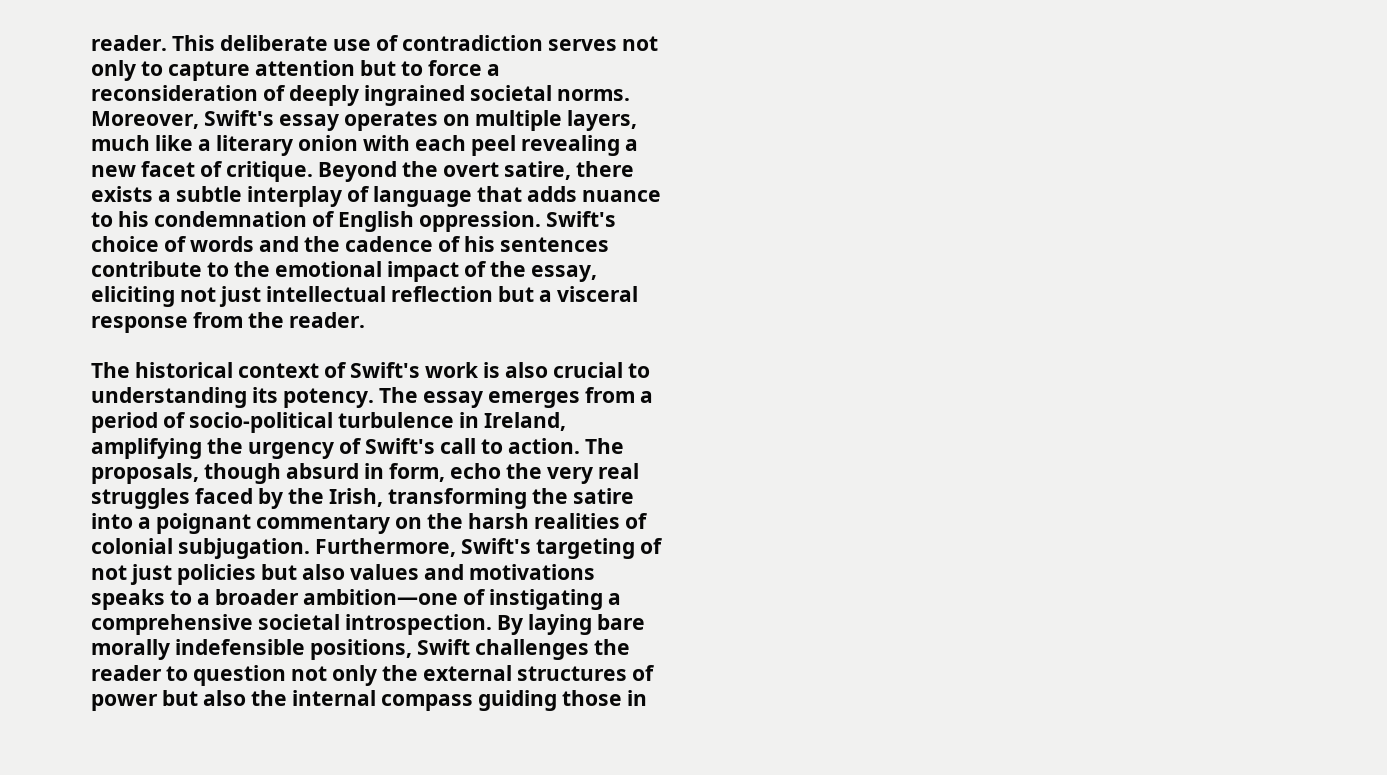reader. This deliberate use of contradiction serves not only to capture attention but to force a reconsideration of deeply ingrained societal norms. Moreover, Swift's essay operates on multiple layers, much like a literary onion with each peel revealing a new facet of critique. Beyond the overt satire, there exists a subtle interplay of language that adds nuance to his condemnation of English oppression. Swift's choice of words and the cadence of his sentences contribute to the emotional impact of the essay, eliciting not just intellectual reflection but a visceral response from the reader.

The historical context of Swift's work is also crucial to understanding its potency. The essay emerges from a period of socio-political turbulence in Ireland, amplifying the urgency of Swift's call to action. The proposals, though absurd in form, echo the very real struggles faced by the Irish, transforming the satire into a poignant commentary on the harsh realities of colonial subjugation. Furthermore, Swift's targeting of not just policies but also values and motivations speaks to a broader ambition—one of instigating a comprehensive societal introspection. By laying bare morally indefensible positions, Swift challenges the reader to question not only the external structures of power but also the internal compass guiding those in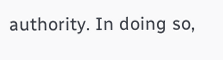authority. In doing so,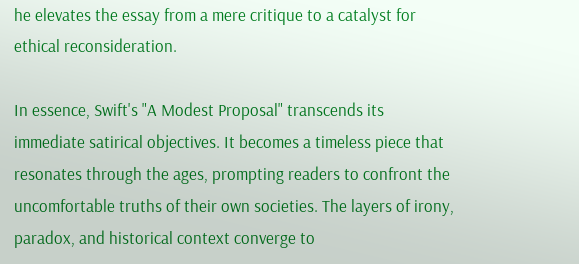he elevates the essay from a mere critique to a catalyst for ethical reconsideration.

In essence, Swift's "A Modest Proposal" transcends its immediate satirical objectives. It becomes a timeless piece that resonates through the ages, prompting readers to confront the uncomfortable truths of their own societies. The layers of irony, paradox, and historical context converge to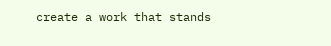create a work that stands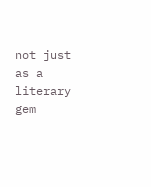not just as a literary gem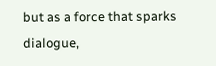but as a force that sparks dialogue,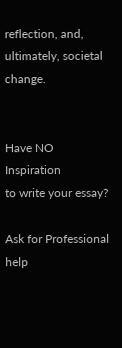reflection, and, ultimately, societal change.


Have NO Inspiration
to write your essay?

Ask for Professional help